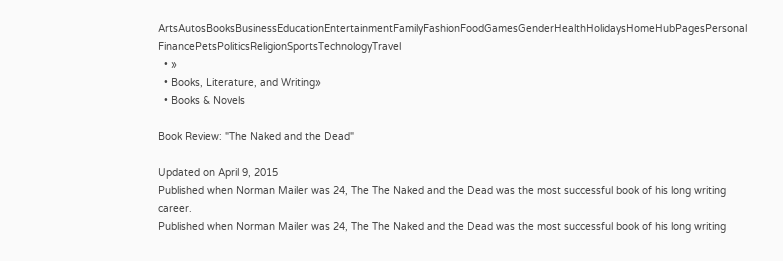ArtsAutosBooksBusinessEducationEntertainmentFamilyFashionFoodGamesGenderHealthHolidaysHomeHubPagesPersonal FinancePetsPoliticsReligionSportsTechnologyTravel
  • »
  • Books, Literature, and Writing»
  • Books & Novels

Book Review: "The Naked and the Dead"

Updated on April 9, 2015
Published when Norman Mailer was 24, The The Naked and the Dead was the most successful book of his long writing career.
Published when Norman Mailer was 24, The The Naked and the Dead was the most successful book of his long writing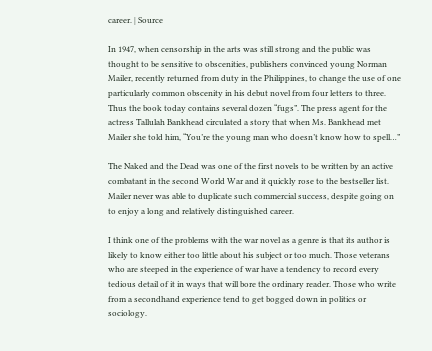career. | Source

In 1947, when censorship in the arts was still strong and the public was thought to be sensitive to obscenities, publishers convinced young Norman Mailer, recently returned from duty in the Philippines, to change the use of one particularly common obscenity in his debut novel from four letters to three. Thus the book today contains several dozen “fugs”. The press agent for the actress Tallulah Bankhead circulated a story that when Ms. Bankhead met Mailer she told him, “You’re the young man who doesn’t know how to spell…”

The Naked and the Dead was one of the first novels to be written by an active combatant in the second World War and it quickly rose to the bestseller list. Mailer never was able to duplicate such commercial success, despite going on to enjoy a long and relatively distinguished career.

I think one of the problems with the war novel as a genre is that its author is likely to know either too little about his subject or too much. Those veterans who are steeped in the experience of war have a tendency to record every tedious detail of it in ways that will bore the ordinary reader. Those who write from a secondhand experience tend to get bogged down in politics or sociology.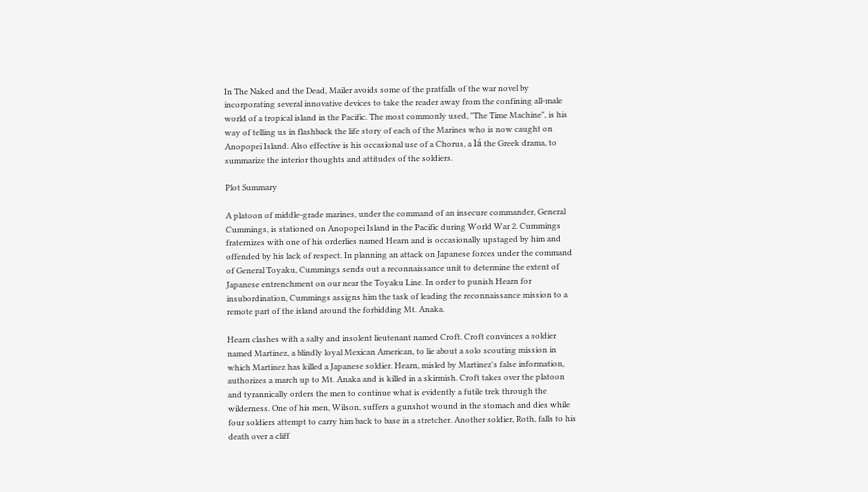In The Naked and the Dead, Mailer avoids some of the pratfalls of the war novel by incorporating several innovative devices to take the reader away from the confining all-male world of a tropical island in the Pacific. The most commonly used, "The Time Machine", is his way of telling us in flashback the life story of each of the Marines who is now caught on Anopopei Island. Also effective is his occasional use of a Chorus, a lá the Greek drama, to summarize the interior thoughts and attitudes of the soldiers.

Plot Summary

A platoon of middle-grade marines, under the command of an insecure commander, General Cummings, is stationed on Anopopei Island in the Pacific during World War 2. Cummings fraternizes with one of his orderlies named Hearn and is occasionally upstaged by him and offended by his lack of respect. In planning an attack on Japanese forces under the command of General Toyaku, Cummings sends out a reconnaissance unit to determine the extent of Japanese entrenchment on our near the Toyaku Line. In order to punish Hearn for insubordination, Cummings assigns him the task of leading the reconnaissance mission to a remote part of the island around the forbidding Mt. Anaka.

Hearn clashes with a salty and insolent lieutenant named Croft. Croft convinces a soldier named Martinez, a blindly loyal Mexican American, to lie about a solo scouting mission in which Martinez has killed a Japanese soldier. Hearn, misled by Martinez's false information, authorizes a march up to Mt. Anaka and is killed in a skirmish. Croft takes over the platoon and tyrannically orders the men to continue what is evidently a futile trek through the wilderness. One of his men, Wilson, suffers a gunshot wound in the stomach and dies while four soldiers attempt to carry him back to base in a stretcher. Another soldier, Roth, falls to his death over a cliff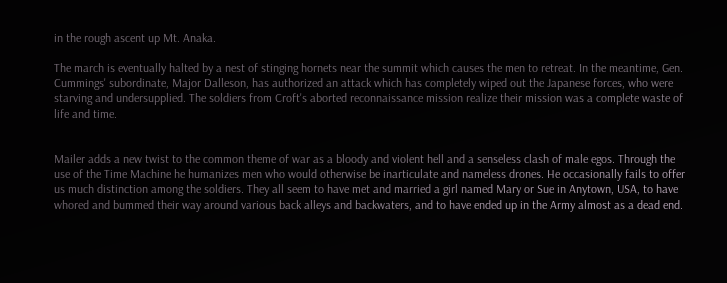in the rough ascent up Mt. Anaka.

The march is eventually halted by a nest of stinging hornets near the summit which causes the men to retreat. In the meantime, Gen. Cummings' subordinate, Major Dalleson, has authorized an attack which has completely wiped out the Japanese forces, who were starving and undersupplied. The soldiers from Croft's aborted reconnaissance mission realize their mission was a complete waste of life and time.


Mailer adds a new twist to the common theme of war as a bloody and violent hell and a senseless clash of male egos. Through the use of the Time Machine he humanizes men who would otherwise be inarticulate and nameless drones. He occasionally fails to offer us much distinction among the soldiers. They all seem to have met and married a girl named Mary or Sue in Anytown, USA, to have whored and bummed their way around various back alleys and backwaters, and to have ended up in the Army almost as a dead end.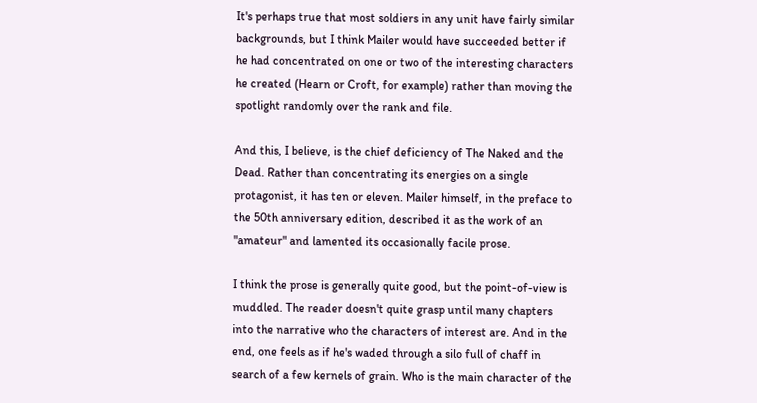It's perhaps true that most soldiers in any unit have fairly similar backgrounds, but I think Mailer would have succeeded better if he had concentrated on one or two of the interesting characters he created (Hearn or Croft, for example) rather than moving the spotlight randomly over the rank and file.

And this, I believe, is the chief deficiency of The Naked and the Dead. Rather than concentrating its energies on a single protagonist, it has ten or eleven. Mailer himself, in the preface to the 50th anniversary edition, described it as the work of an "amateur" and lamented its occasionally facile prose.

I think the prose is generally quite good, but the point-of-view is muddled. The reader doesn't quite grasp until many chapters into the narrative who the characters of interest are. And in the end, one feels as if he's waded through a silo full of chaff in search of a few kernels of grain. Who is the main character of the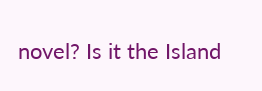novel? Is it the Island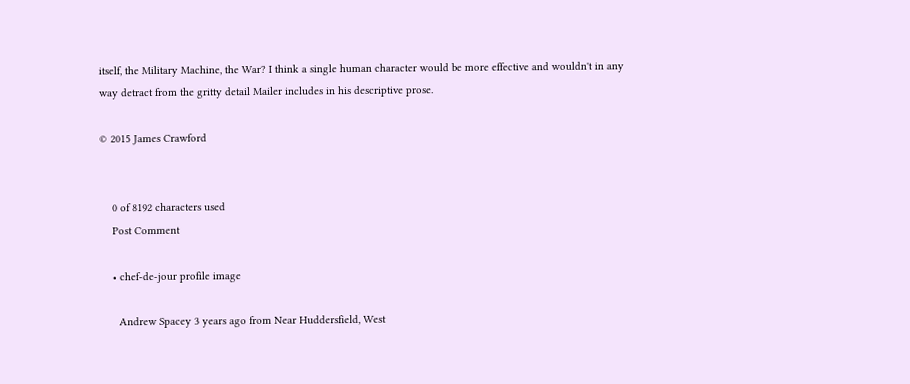itself, the Military Machine, the War? I think a single human character would be more effective and wouldn't in any way detract from the gritty detail Mailer includes in his descriptive prose.

© 2015 James Crawford


    0 of 8192 characters used
    Post Comment

    • chef-de-jour profile image

      Andrew Spacey 3 years ago from Near Huddersfield, West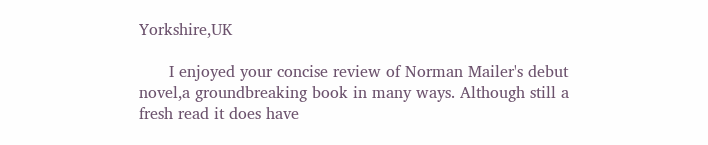Yorkshire,UK

      I enjoyed your concise review of Norman Mailer's debut novel,a groundbreaking book in many ways. Although still a fresh read it does have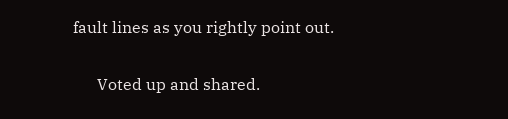fault lines as you rightly point out.

      Voted up and shared.